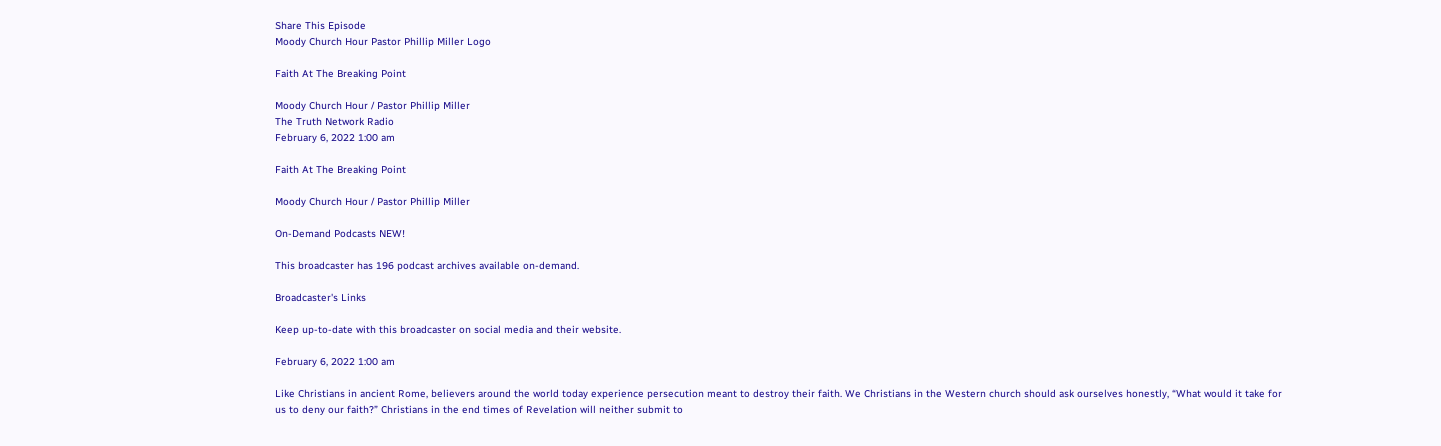Share This Episode
Moody Church Hour Pastor Phillip Miller Logo

Faith At The Breaking Point

Moody Church Hour / Pastor Phillip Miller
The Truth Network Radio
February 6, 2022 1:00 am

Faith At The Breaking Point

Moody Church Hour / Pastor Phillip Miller

On-Demand Podcasts NEW!

This broadcaster has 196 podcast archives available on-demand.

Broadcaster's Links

Keep up-to-date with this broadcaster on social media and their website.

February 6, 2022 1:00 am

Like Christians in ancient Rome, believers around the world today experience persecution meant to destroy their faith. We Christians in the Western church should ask ourselves honestly, “What would it take for us to deny our faith?” Christians in the end times of Revelation will neither submit to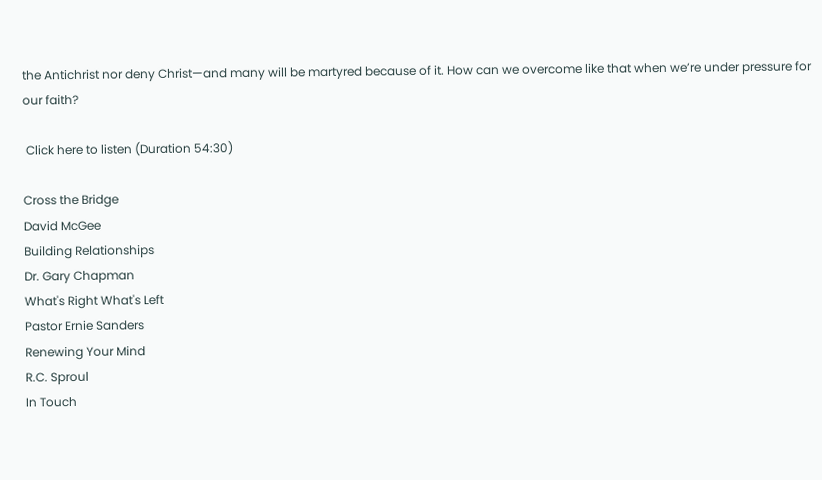the Antichrist nor deny Christ—and many will be martyred because of it. How can we overcome like that when we’re under pressure for our faith?

 Click here to listen (Duration 54:30)

Cross the Bridge
David McGee
Building Relationships
Dr. Gary Chapman
What's Right What's Left
Pastor Ernie Sanders
Renewing Your Mind
R.C. Sproul
In Touch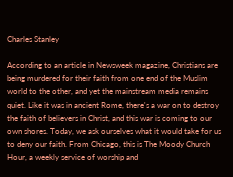Charles Stanley

According to an article in Newsweek magazine, Christians are being murdered for their faith from one end of the Muslim world to the other, and yet the mainstream media remains quiet. Like it was in ancient Rome, there's a war on to destroy the faith of believers in Christ, and this war is coming to our own shores. Today, we ask ourselves what it would take for us to deny our faith. From Chicago, this is The Moody Church Hour, a weekly service of worship and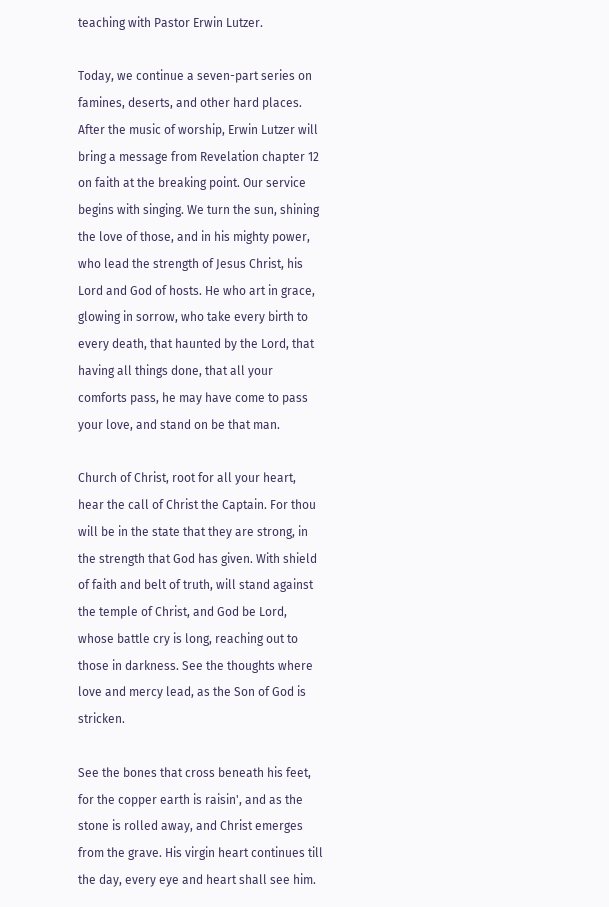teaching with Pastor Erwin Lutzer.

Today, we continue a seven-part series on famines, deserts, and other hard places. After the music of worship, Erwin Lutzer will bring a message from Revelation chapter 12 on faith at the breaking point. Our service begins with singing. We turn the sun, shining the love of those, and in his mighty power, who lead the strength of Jesus Christ, his Lord and God of hosts. He who art in grace, glowing in sorrow, who take every birth to every death, that haunted by the Lord, that having all things done, that all your comforts pass, he may have come to pass your love, and stand on be that man.

Church of Christ, root for all your heart, hear the call of Christ the Captain. For thou will be in the state that they are strong, in the strength that God has given. With shield of faith and belt of truth, will stand against the temple of Christ, and God be Lord, whose battle cry is long, reaching out to those in darkness. See the thoughts where love and mercy lead, as the Son of God is stricken.

See the bones that cross beneath his feet, for the copper earth is raisin', and as the stone is rolled away, and Christ emerges from the grave. His virgin heart continues till the day, every eye and heart shall see him.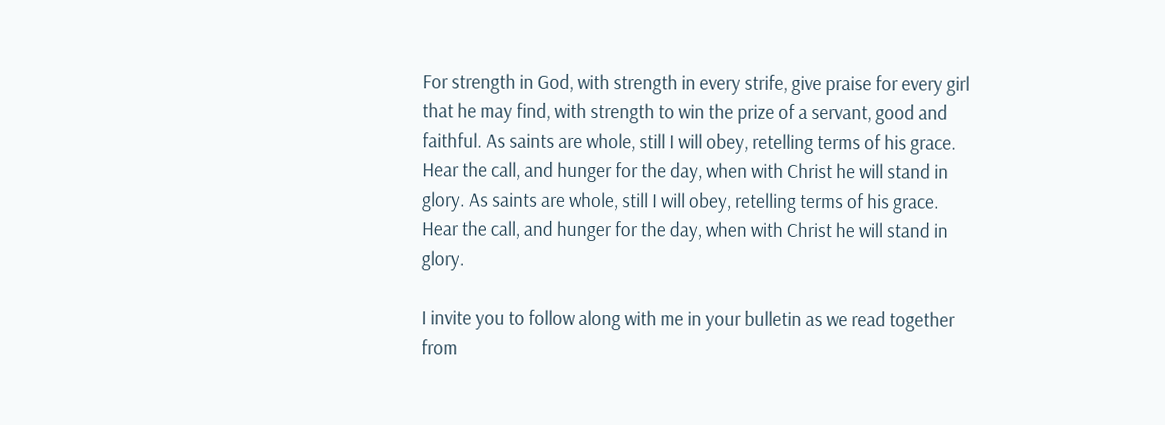For strength in God, with strength in every strife, give praise for every girl that he may find, with strength to win the prize of a servant, good and faithful. As saints are whole, still I will obey, retelling terms of his grace. Hear the call, and hunger for the day, when with Christ he will stand in glory. As saints are whole, still I will obey, retelling terms of his grace. Hear the call, and hunger for the day, when with Christ he will stand in glory.

I invite you to follow along with me in your bulletin as we read together from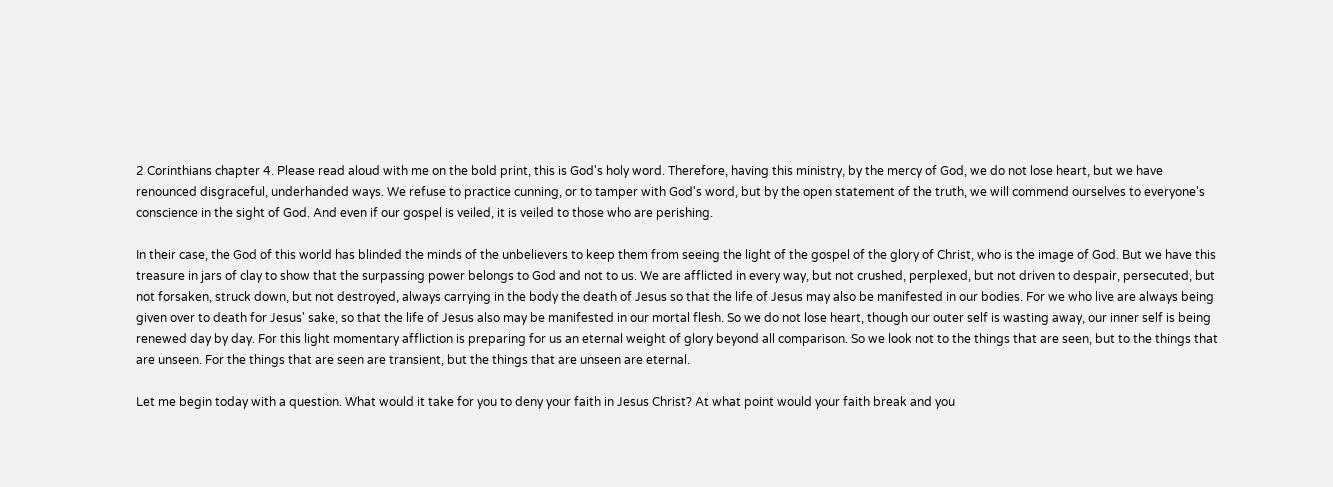2 Corinthians chapter 4. Please read aloud with me on the bold print, this is God's holy word. Therefore, having this ministry, by the mercy of God, we do not lose heart, but we have renounced disgraceful, underhanded ways. We refuse to practice cunning, or to tamper with God's word, but by the open statement of the truth, we will commend ourselves to everyone's conscience in the sight of God. And even if our gospel is veiled, it is veiled to those who are perishing.

In their case, the God of this world has blinded the minds of the unbelievers to keep them from seeing the light of the gospel of the glory of Christ, who is the image of God. But we have this treasure in jars of clay to show that the surpassing power belongs to God and not to us. We are afflicted in every way, but not crushed, perplexed, but not driven to despair, persecuted, but not forsaken, struck down, but not destroyed, always carrying in the body the death of Jesus so that the life of Jesus may also be manifested in our bodies. For we who live are always being given over to death for Jesus' sake, so that the life of Jesus also may be manifested in our mortal flesh. So we do not lose heart, though our outer self is wasting away, our inner self is being renewed day by day. For this light momentary affliction is preparing for us an eternal weight of glory beyond all comparison. So we look not to the things that are seen, but to the things that are unseen. For the things that are seen are transient, but the things that are unseen are eternal.

Let me begin today with a question. What would it take for you to deny your faith in Jesus Christ? At what point would your faith break and you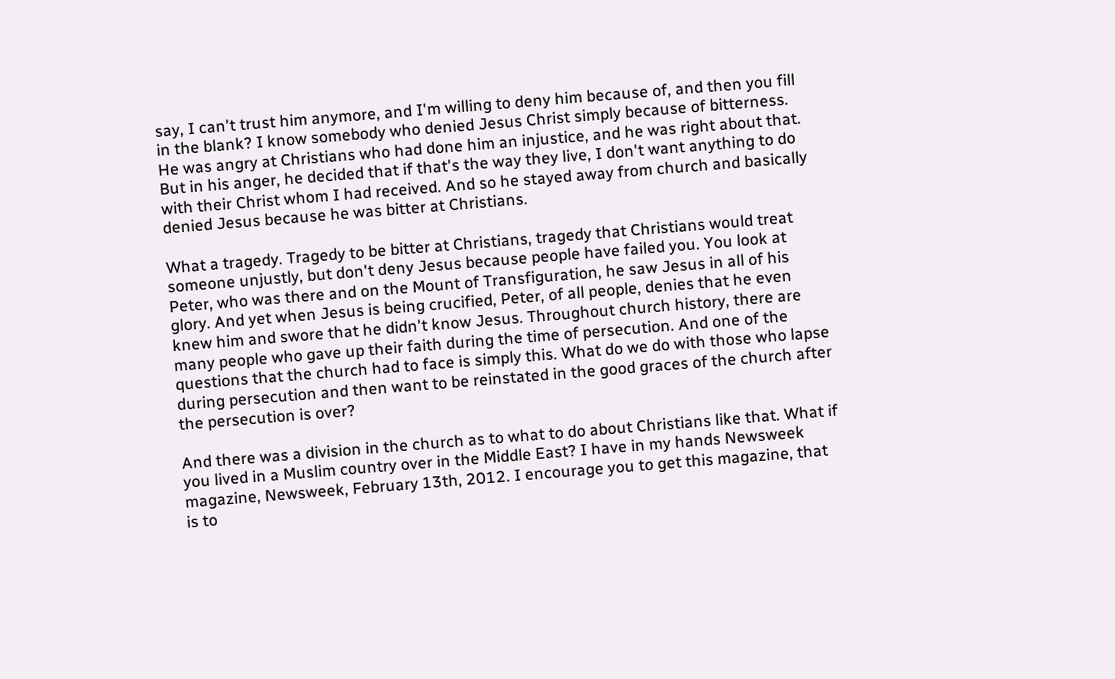say, I can't trust him anymore, and I'm willing to deny him because of, and then you fill in the blank? I know somebody who denied Jesus Christ simply because of bitterness. He was angry at Christians who had done him an injustice, and he was right about that. But in his anger, he decided that if that's the way they live, I don't want anything to do with their Christ whom I had received. And so he stayed away from church and basically denied Jesus because he was bitter at Christians.

What a tragedy. Tragedy to be bitter at Christians, tragedy that Christians would treat someone unjustly, but don't deny Jesus because people have failed you. You look at Peter, who was there and on the Mount of Transfiguration, he saw Jesus in all of his glory. And yet when Jesus is being crucified, Peter, of all people, denies that he even knew him and swore that he didn't know Jesus. Throughout church history, there are many people who gave up their faith during the time of persecution. And one of the questions that the church had to face is simply this. What do we do with those who lapse during persecution and then want to be reinstated in the good graces of the church after the persecution is over?

And there was a division in the church as to what to do about Christians like that. What if you lived in a Muslim country over in the Middle East? I have in my hands Newsweek magazine, Newsweek, February 13th, 2012. I encourage you to get this magazine, that is to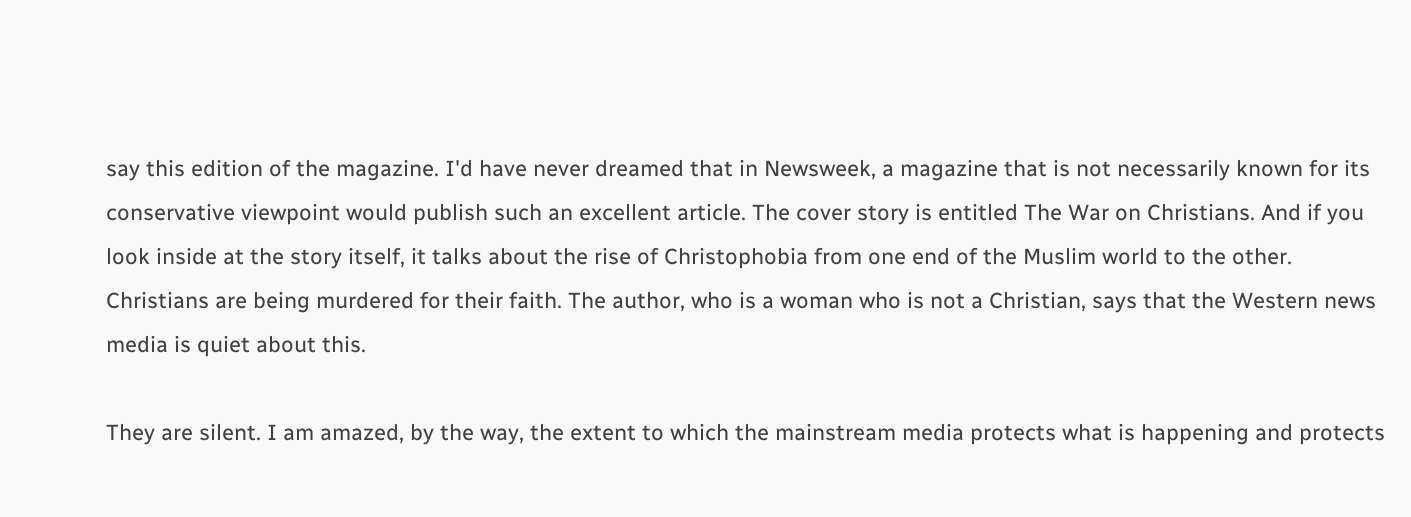say this edition of the magazine. I'd have never dreamed that in Newsweek, a magazine that is not necessarily known for its conservative viewpoint would publish such an excellent article. The cover story is entitled The War on Christians. And if you look inside at the story itself, it talks about the rise of Christophobia from one end of the Muslim world to the other. Christians are being murdered for their faith. The author, who is a woman who is not a Christian, says that the Western news media is quiet about this.

They are silent. I am amazed, by the way, the extent to which the mainstream media protects what is happening and protects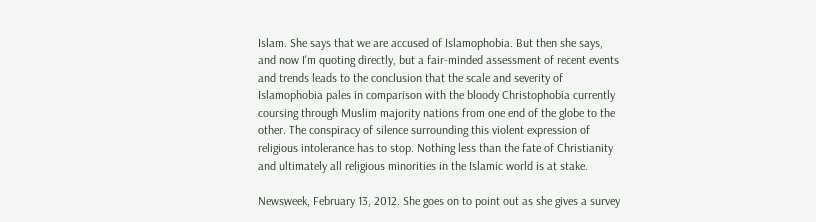Islam. She says that we are accused of Islamophobia. But then she says, and now I'm quoting directly, but a fair-minded assessment of recent events and trends leads to the conclusion that the scale and severity of Islamophobia pales in comparison with the bloody Christophobia currently coursing through Muslim majority nations from one end of the globe to the other. The conspiracy of silence surrounding this violent expression of religious intolerance has to stop. Nothing less than the fate of Christianity and ultimately all religious minorities in the Islamic world is at stake.

Newsweek, February 13, 2012. She goes on to point out as she gives a survey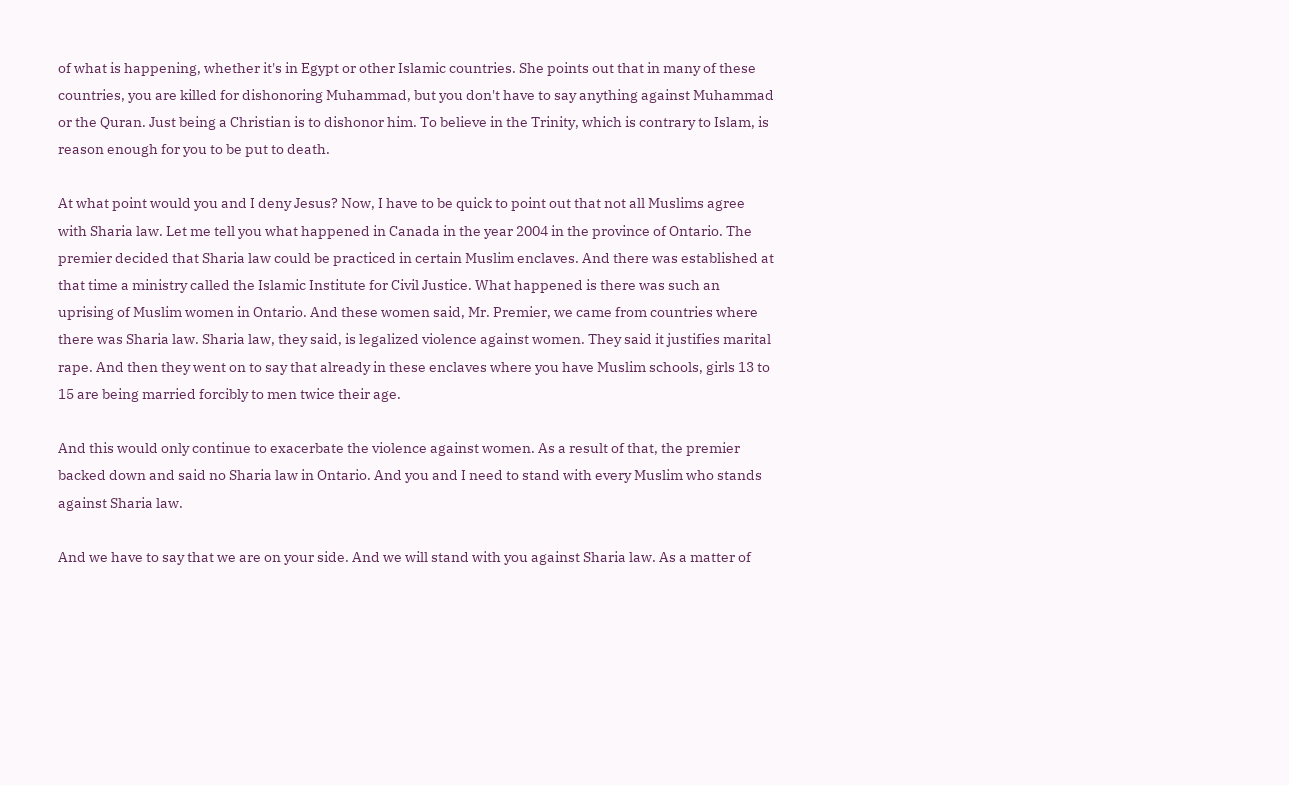of what is happening, whether it's in Egypt or other Islamic countries. She points out that in many of these countries, you are killed for dishonoring Muhammad, but you don't have to say anything against Muhammad or the Quran. Just being a Christian is to dishonor him. To believe in the Trinity, which is contrary to Islam, is reason enough for you to be put to death.

At what point would you and I deny Jesus? Now, I have to be quick to point out that not all Muslims agree with Sharia law. Let me tell you what happened in Canada in the year 2004 in the province of Ontario. The premier decided that Sharia law could be practiced in certain Muslim enclaves. And there was established at that time a ministry called the Islamic Institute for Civil Justice. What happened is there was such an uprising of Muslim women in Ontario. And these women said, Mr. Premier, we came from countries where there was Sharia law. Sharia law, they said, is legalized violence against women. They said it justifies marital rape. And then they went on to say that already in these enclaves where you have Muslim schools, girls 13 to 15 are being married forcibly to men twice their age.

And this would only continue to exacerbate the violence against women. As a result of that, the premier backed down and said no Sharia law in Ontario. And you and I need to stand with every Muslim who stands against Sharia law.

And we have to say that we are on your side. And we will stand with you against Sharia law. As a matter of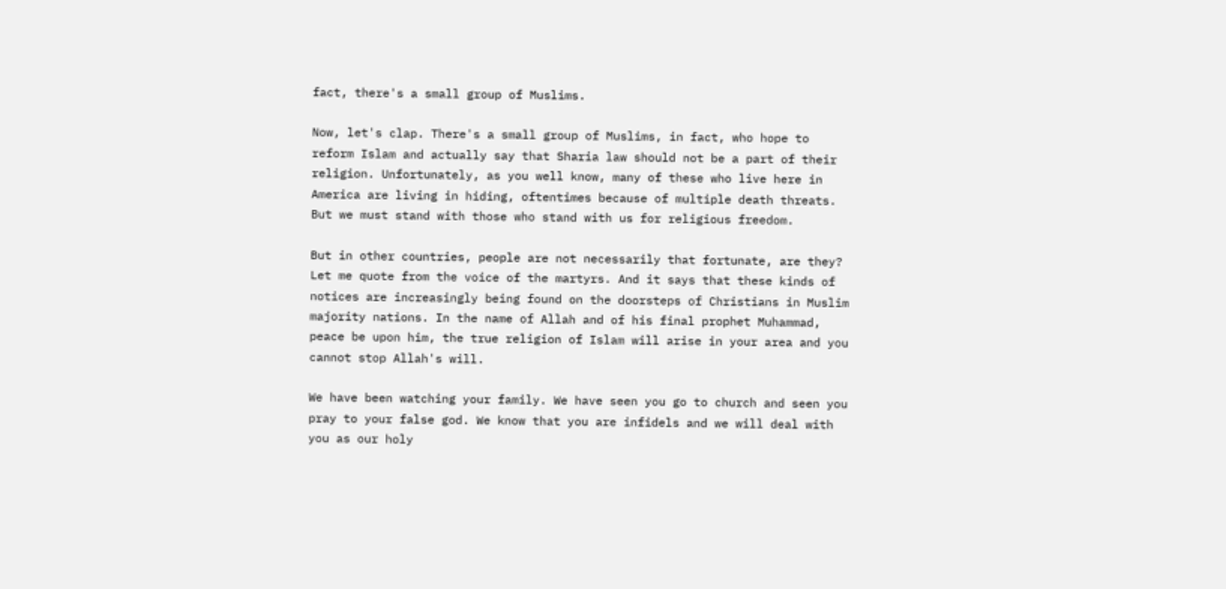fact, there's a small group of Muslims.

Now, let's clap. There's a small group of Muslims, in fact, who hope to reform Islam and actually say that Sharia law should not be a part of their religion. Unfortunately, as you well know, many of these who live here in America are living in hiding, oftentimes because of multiple death threats. But we must stand with those who stand with us for religious freedom.

But in other countries, people are not necessarily that fortunate, are they? Let me quote from the voice of the martyrs. And it says that these kinds of notices are increasingly being found on the doorsteps of Christians in Muslim majority nations. In the name of Allah and of his final prophet Muhammad, peace be upon him, the true religion of Islam will arise in your area and you cannot stop Allah's will.

We have been watching your family. We have seen you go to church and seen you pray to your false god. We know that you are infidels and we will deal with you as our holy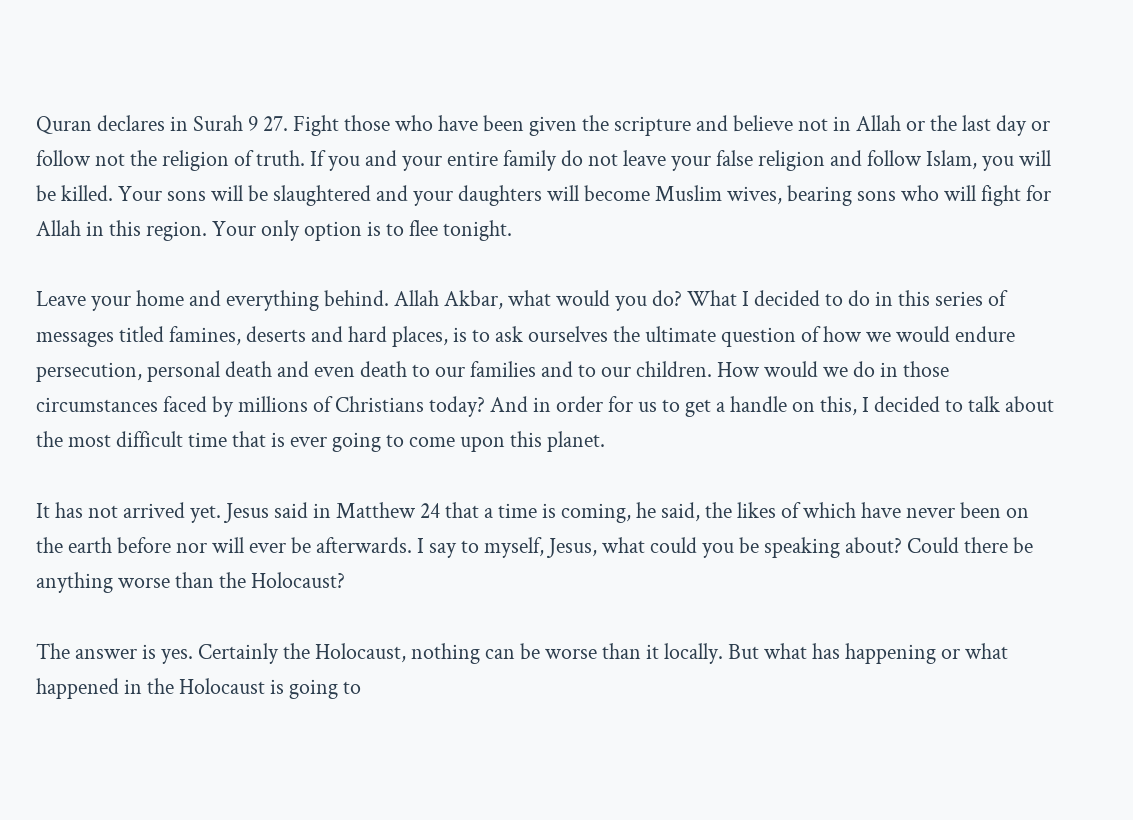Quran declares in Surah 9 27. Fight those who have been given the scripture and believe not in Allah or the last day or follow not the religion of truth. If you and your entire family do not leave your false religion and follow Islam, you will be killed. Your sons will be slaughtered and your daughters will become Muslim wives, bearing sons who will fight for Allah in this region. Your only option is to flee tonight.

Leave your home and everything behind. Allah Akbar, what would you do? What I decided to do in this series of messages titled famines, deserts and hard places, is to ask ourselves the ultimate question of how we would endure persecution, personal death and even death to our families and to our children. How would we do in those circumstances faced by millions of Christians today? And in order for us to get a handle on this, I decided to talk about the most difficult time that is ever going to come upon this planet.

It has not arrived yet. Jesus said in Matthew 24 that a time is coming, he said, the likes of which have never been on the earth before nor will ever be afterwards. I say to myself, Jesus, what could you be speaking about? Could there be anything worse than the Holocaust?

The answer is yes. Certainly the Holocaust, nothing can be worse than it locally. But what has happening or what happened in the Holocaust is going to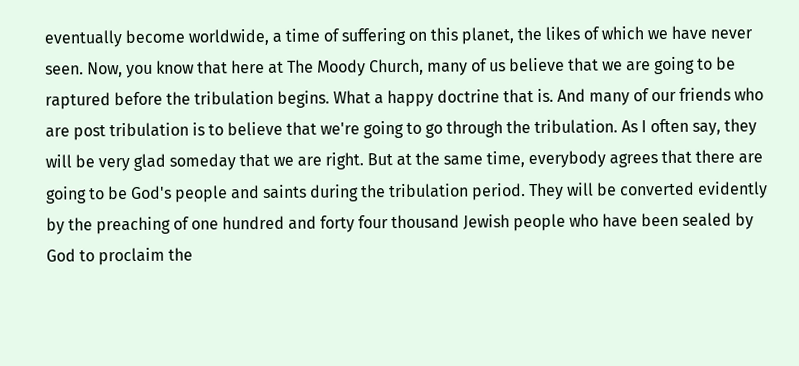eventually become worldwide, a time of suffering on this planet, the likes of which we have never seen. Now, you know that here at The Moody Church, many of us believe that we are going to be raptured before the tribulation begins. What a happy doctrine that is. And many of our friends who are post tribulation is to believe that we're going to go through the tribulation. As I often say, they will be very glad someday that we are right. But at the same time, everybody agrees that there are going to be God's people and saints during the tribulation period. They will be converted evidently by the preaching of one hundred and forty four thousand Jewish people who have been sealed by God to proclaim the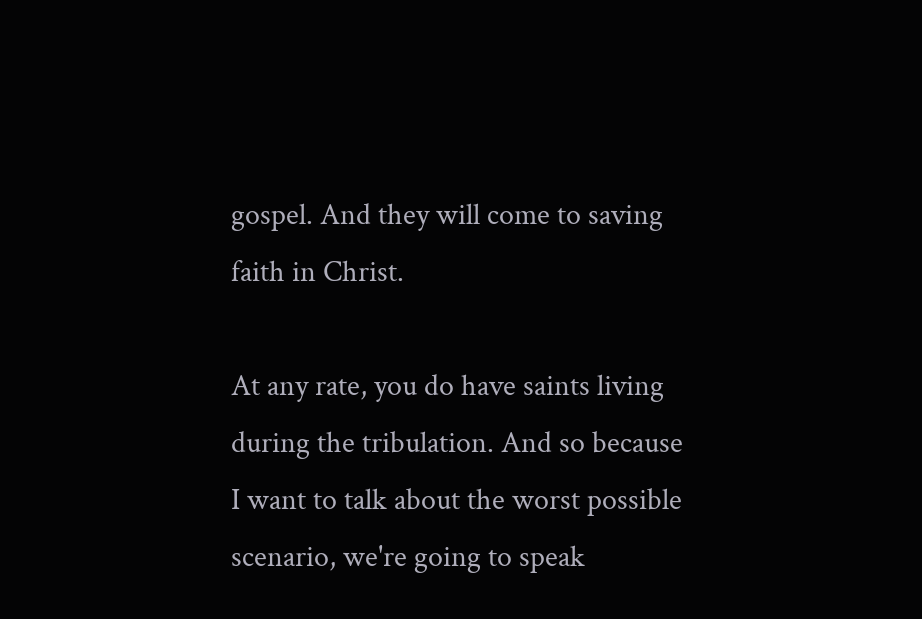gospel. And they will come to saving faith in Christ.

At any rate, you do have saints living during the tribulation. And so because I want to talk about the worst possible scenario, we're going to speak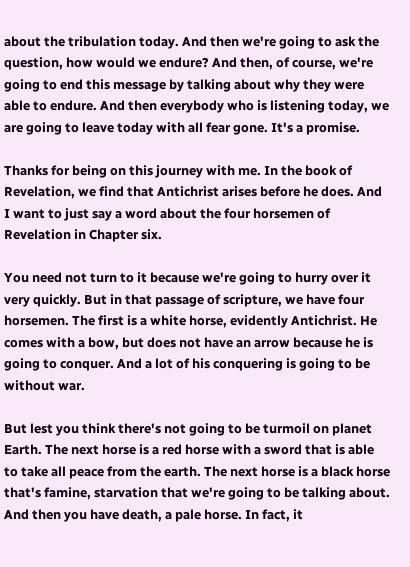about the tribulation today. And then we're going to ask the question, how would we endure? And then, of course, we're going to end this message by talking about why they were able to endure. And then everybody who is listening today, we are going to leave today with all fear gone. It's a promise.

Thanks for being on this journey with me. In the book of Revelation, we find that Antichrist arises before he does. And I want to just say a word about the four horsemen of Revelation in Chapter six.

You need not turn to it because we're going to hurry over it very quickly. But in that passage of scripture, we have four horsemen. The first is a white horse, evidently Antichrist. He comes with a bow, but does not have an arrow because he is going to conquer. And a lot of his conquering is going to be without war.

But lest you think there's not going to be turmoil on planet Earth. The next horse is a red horse with a sword that is able to take all peace from the earth. The next horse is a black horse that's famine, starvation that we're going to be talking about. And then you have death, a pale horse. In fact, it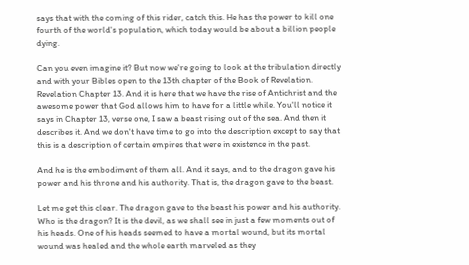says that with the coming of this rider, catch this. He has the power to kill one fourth of the world's population, which today would be about a billion people dying.

Can you even imagine it? But now we're going to look at the tribulation directly and with your Bibles open to the 13th chapter of the Book of Revelation. Revelation Chapter 13. And it is here that we have the rise of Antichrist and the awesome power that God allows him to have for a little while. You'll notice it says in Chapter 13, verse one, I saw a beast rising out of the sea. And then it describes it. And we don't have time to go into the description except to say that this is a description of certain empires that were in existence in the past.

And he is the embodiment of them all. And it says, and to the dragon gave his power and his throne and his authority. That is, the dragon gave to the beast.

Let me get this clear. The dragon gave to the beast his power and his authority. Who is the dragon? It is the devil, as we shall see in just a few moments out of his heads. One of his heads seemed to have a mortal wound, but its mortal wound was healed and the whole earth marveled as they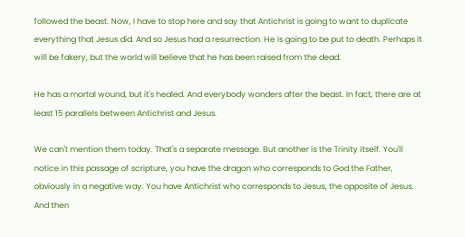followed the beast. Now, I have to stop here and say that Antichrist is going to want to duplicate everything that Jesus did. And so Jesus had a resurrection. He is going to be put to death. Perhaps it will be fakery, but the world will believe that he has been raised from the dead.

He has a mortal wound, but it's healed. And everybody wonders after the beast. In fact, there are at least 15 parallels between Antichrist and Jesus.

We can't mention them today. That's a separate message. But another is the Trinity itself. You'll notice in this passage of scripture, you have the dragon who corresponds to God the Father, obviously in a negative way. You have Antichrist who corresponds to Jesus, the opposite of Jesus. And then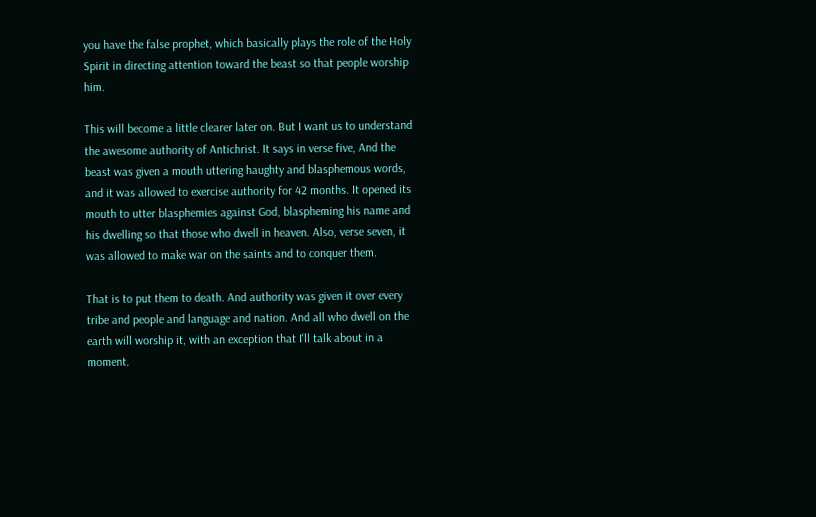you have the false prophet, which basically plays the role of the Holy Spirit in directing attention toward the beast so that people worship him.

This will become a little clearer later on. But I want us to understand the awesome authority of Antichrist. It says in verse five, And the beast was given a mouth uttering haughty and blasphemous words, and it was allowed to exercise authority for 42 months. It opened its mouth to utter blasphemies against God, blaspheming his name and his dwelling so that those who dwell in heaven. Also, verse seven, it was allowed to make war on the saints and to conquer them.

That is to put them to death. And authority was given it over every tribe and people and language and nation. And all who dwell on the earth will worship it, with an exception that I'll talk about in a moment.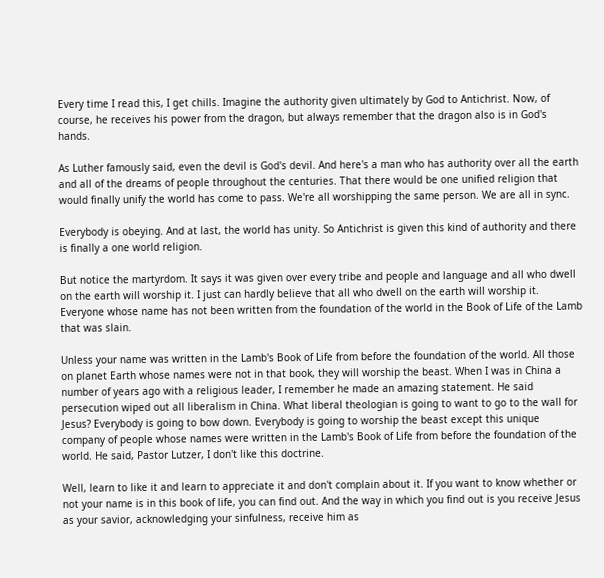Every time I read this, I get chills. Imagine the authority given ultimately by God to Antichrist. Now, of course, he receives his power from the dragon, but always remember that the dragon also is in God's hands.

As Luther famously said, even the devil is God's devil. And here's a man who has authority over all the earth and all of the dreams of people throughout the centuries. That there would be one unified religion that would finally unify the world has come to pass. We're all worshipping the same person. We are all in sync.

Everybody is obeying. And at last, the world has unity. So Antichrist is given this kind of authority and there is finally a one world religion.

But notice the martyrdom. It says it was given over every tribe and people and language and all who dwell on the earth will worship it. I just can hardly believe that all who dwell on the earth will worship it. Everyone whose name has not been written from the foundation of the world in the Book of Life of the Lamb that was slain.

Unless your name was written in the Lamb's Book of Life from before the foundation of the world. All those on planet Earth whose names were not in that book, they will worship the beast. When I was in China a number of years ago with a religious leader, I remember he made an amazing statement. He said persecution wiped out all liberalism in China. What liberal theologian is going to want to go to the wall for Jesus? Everybody is going to bow down. Everybody is going to worship the beast except this unique company of people whose names were written in the Lamb's Book of Life from before the foundation of the world. He said, Pastor Lutzer, I don't like this doctrine.

Well, learn to like it and learn to appreciate it and don't complain about it. If you want to know whether or not your name is in this book of life, you can find out. And the way in which you find out is you receive Jesus as your savior, acknowledging your sinfulness, receive him as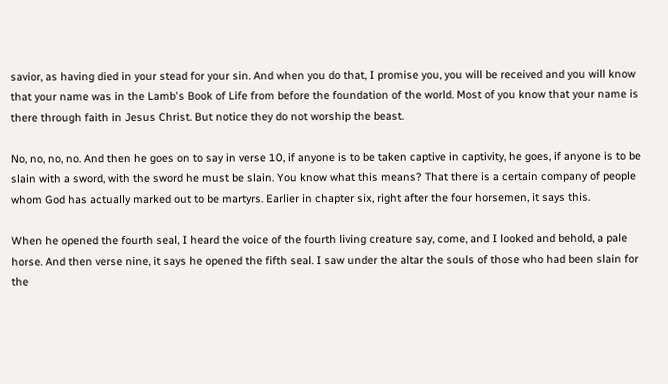savior, as having died in your stead for your sin. And when you do that, I promise you, you will be received and you will know that your name was in the Lamb's Book of Life from before the foundation of the world. Most of you know that your name is there through faith in Jesus Christ. But notice they do not worship the beast.

No, no, no, no. And then he goes on to say in verse 10, if anyone is to be taken captive in captivity, he goes, if anyone is to be slain with a sword, with the sword he must be slain. You know what this means? That there is a certain company of people whom God has actually marked out to be martyrs. Earlier in chapter six, right after the four horsemen, it says this.

When he opened the fourth seal, I heard the voice of the fourth living creature say, come, and I looked and behold, a pale horse. And then verse nine, it says he opened the fifth seal. I saw under the altar the souls of those who had been slain for the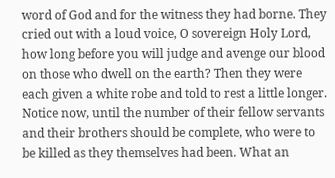word of God and for the witness they had borne. They cried out with a loud voice, O sovereign Holy Lord, how long before you will judge and avenge our blood on those who dwell on the earth? Then they were each given a white robe and told to rest a little longer. Notice now, until the number of their fellow servants and their brothers should be complete, who were to be killed as they themselves had been. What an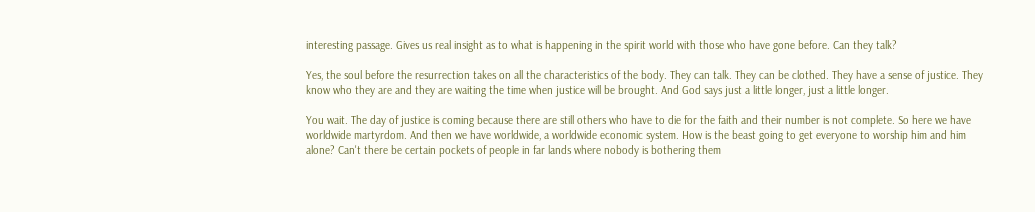interesting passage. Gives us real insight as to what is happening in the spirit world with those who have gone before. Can they talk?

Yes, the soul before the resurrection takes on all the characteristics of the body. They can talk. They can be clothed. They have a sense of justice. They know who they are and they are waiting the time when justice will be brought. And God says just a little longer, just a little longer.

You wait. The day of justice is coming because there are still others who have to die for the faith and their number is not complete. So here we have worldwide martyrdom. And then we have worldwide, a worldwide economic system. How is the beast going to get everyone to worship him and him alone? Can't there be certain pockets of people in far lands where nobody is bothering them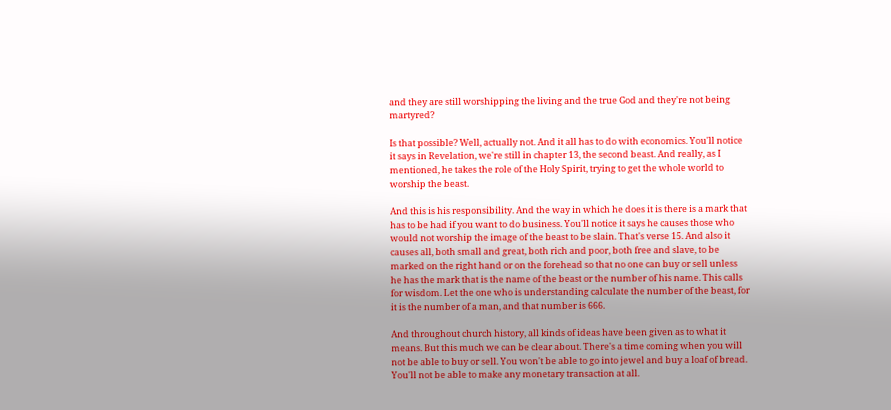and they are still worshipping the living and the true God and they're not being martyred?

Is that possible? Well, actually not. And it all has to do with economics. You'll notice it says in Revelation, we're still in chapter 13, the second beast. And really, as I mentioned, he takes the role of the Holy Spirit, trying to get the whole world to worship the beast.

And this is his responsibility. And the way in which he does it is there is a mark that has to be had if you want to do business. You'll notice it says he causes those who would not worship the image of the beast to be slain. That's verse 15. And also it causes all, both small and great, both rich and poor, both free and slave, to be marked on the right hand or on the forehead so that no one can buy or sell unless he has the mark that is the name of the beast or the number of his name. This calls for wisdom. Let the one who is understanding calculate the number of the beast, for it is the number of a man, and that number is 666.

And throughout church history, all kinds of ideas have been given as to what it means. But this much we can be clear about. There's a time coming when you will not be able to buy or sell. You won't be able to go into jewel and buy a loaf of bread. You'll not be able to make any monetary transaction at all.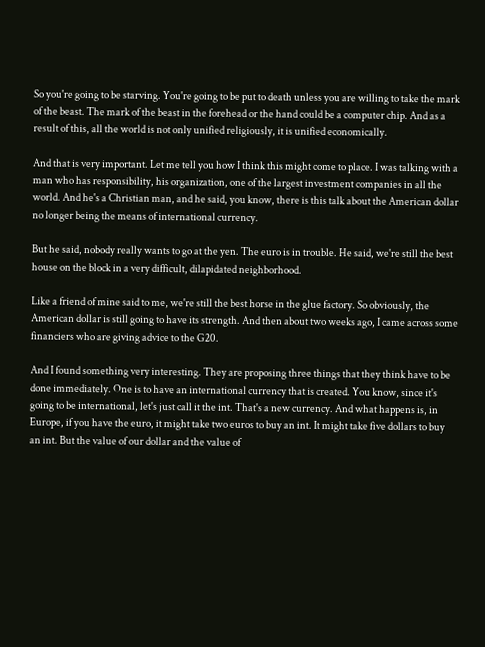So you're going to be starving. You're going to be put to death unless you are willing to take the mark of the beast. The mark of the beast in the forehead or the hand could be a computer chip. And as a result of this, all the world is not only unified religiously, it is unified economically.

And that is very important. Let me tell you how I think this might come to place. I was talking with a man who has responsibility, his organization, one of the largest investment companies in all the world. And he's a Christian man, and he said, you know, there is this talk about the American dollar no longer being the means of international currency.

But he said, nobody really wants to go at the yen. The euro is in trouble. He said, we're still the best house on the block in a very difficult, dilapidated neighborhood.

Like a friend of mine said to me, we're still the best horse in the glue factory. So obviously, the American dollar is still going to have its strength. And then about two weeks ago, I came across some financiers who are giving advice to the G20.

And I found something very interesting. They are proposing three things that they think have to be done immediately. One is to have an international currency that is created. You know, since it's going to be international, let's just call it the int. That's a new currency. And what happens is, in Europe, if you have the euro, it might take two euros to buy an int. It might take five dollars to buy an int. But the value of our dollar and the value of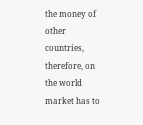the money of other countries, therefore, on the world market has to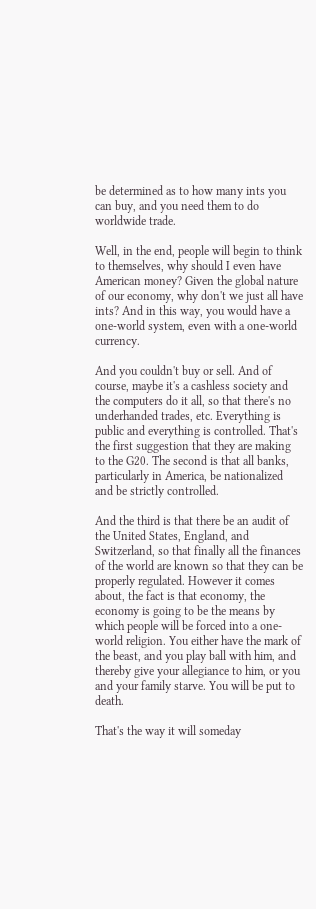be determined as to how many ints you can buy, and you need them to do worldwide trade.

Well, in the end, people will begin to think to themselves, why should I even have American money? Given the global nature of our economy, why don't we just all have ints? And in this way, you would have a one-world system, even with a one-world currency.

And you couldn't buy or sell. And of course, maybe it's a cashless society and the computers do it all, so that there's no underhanded trades, etc. Everything is public and everything is controlled. That's the first suggestion that they are making to the G20. The second is that all banks, particularly in America, be nationalized and be strictly controlled.

And the third is that there be an audit of the United States, England, and Switzerland, so that finally all the finances of the world are known so that they can be properly regulated. However it comes about, the fact is that economy, the economy is going to be the means by which people will be forced into a one-world religion. You either have the mark of the beast, and you play ball with him, and thereby give your allegiance to him, or you and your family starve. You will be put to death.

That's the way it will someday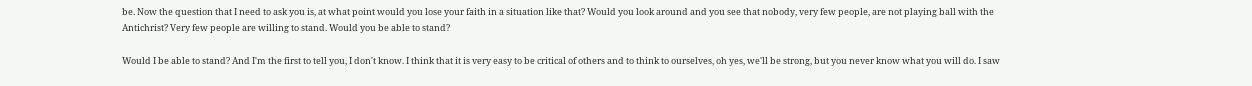be. Now the question that I need to ask you is, at what point would you lose your faith in a situation like that? Would you look around and you see that nobody, very few people, are not playing ball with the Antichrist? Very few people are willing to stand. Would you be able to stand?

Would I be able to stand? And I'm the first to tell you, I don't know. I think that it is very easy to be critical of others and to think to ourselves, oh yes, we'll be strong, but you never know what you will do. I saw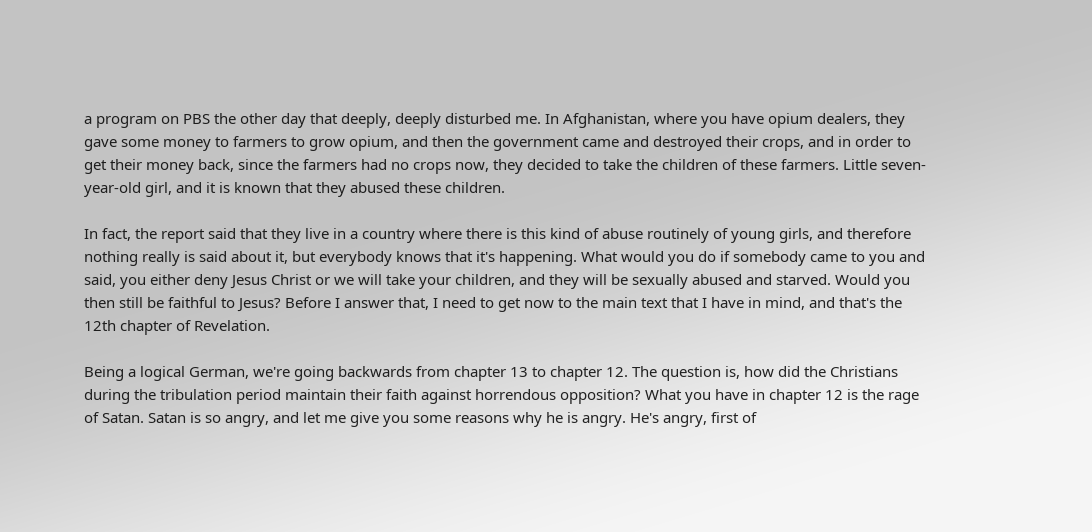a program on PBS the other day that deeply, deeply disturbed me. In Afghanistan, where you have opium dealers, they gave some money to farmers to grow opium, and then the government came and destroyed their crops, and in order to get their money back, since the farmers had no crops now, they decided to take the children of these farmers. Little seven-year-old girl, and it is known that they abused these children.

In fact, the report said that they live in a country where there is this kind of abuse routinely of young girls, and therefore nothing really is said about it, but everybody knows that it's happening. What would you do if somebody came to you and said, you either deny Jesus Christ or we will take your children, and they will be sexually abused and starved. Would you then still be faithful to Jesus? Before I answer that, I need to get now to the main text that I have in mind, and that's the 12th chapter of Revelation.

Being a logical German, we're going backwards from chapter 13 to chapter 12. The question is, how did the Christians during the tribulation period maintain their faith against horrendous opposition? What you have in chapter 12 is the rage of Satan. Satan is so angry, and let me give you some reasons why he is angry. He's angry, first of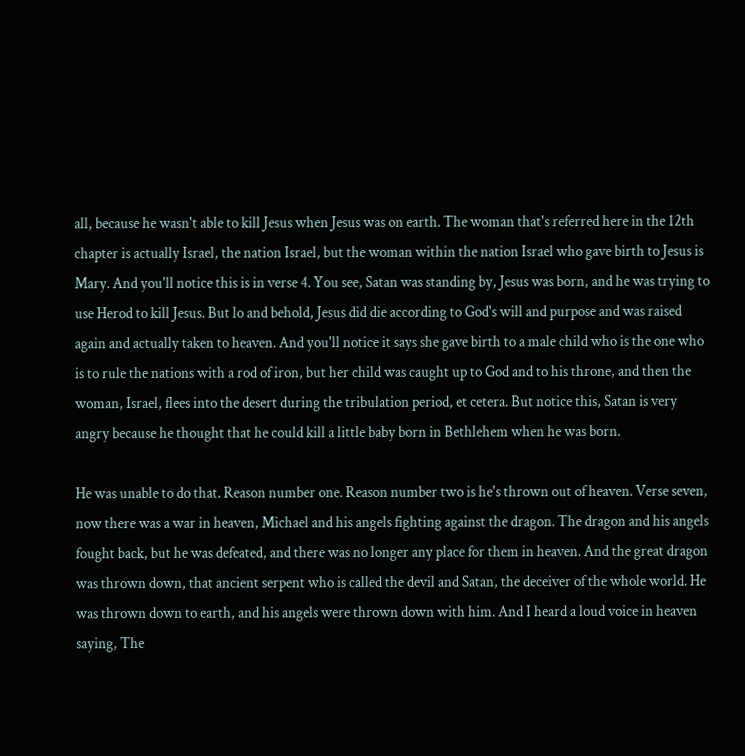all, because he wasn't able to kill Jesus when Jesus was on earth. The woman that's referred here in the 12th chapter is actually Israel, the nation Israel, but the woman within the nation Israel who gave birth to Jesus is Mary. And you'll notice this is in verse 4. You see, Satan was standing by, Jesus was born, and he was trying to use Herod to kill Jesus. But lo and behold, Jesus did die according to God's will and purpose and was raised again and actually taken to heaven. And you'll notice it says she gave birth to a male child who is the one who is to rule the nations with a rod of iron, but her child was caught up to God and to his throne, and then the woman, Israel, flees into the desert during the tribulation period, et cetera. But notice this, Satan is very angry because he thought that he could kill a little baby born in Bethlehem when he was born.

He was unable to do that. Reason number one. Reason number two is he's thrown out of heaven. Verse seven, now there was a war in heaven, Michael and his angels fighting against the dragon. The dragon and his angels fought back, but he was defeated, and there was no longer any place for them in heaven. And the great dragon was thrown down, that ancient serpent who is called the devil and Satan, the deceiver of the whole world. He was thrown down to earth, and his angels were thrown down with him. And I heard a loud voice in heaven saying, The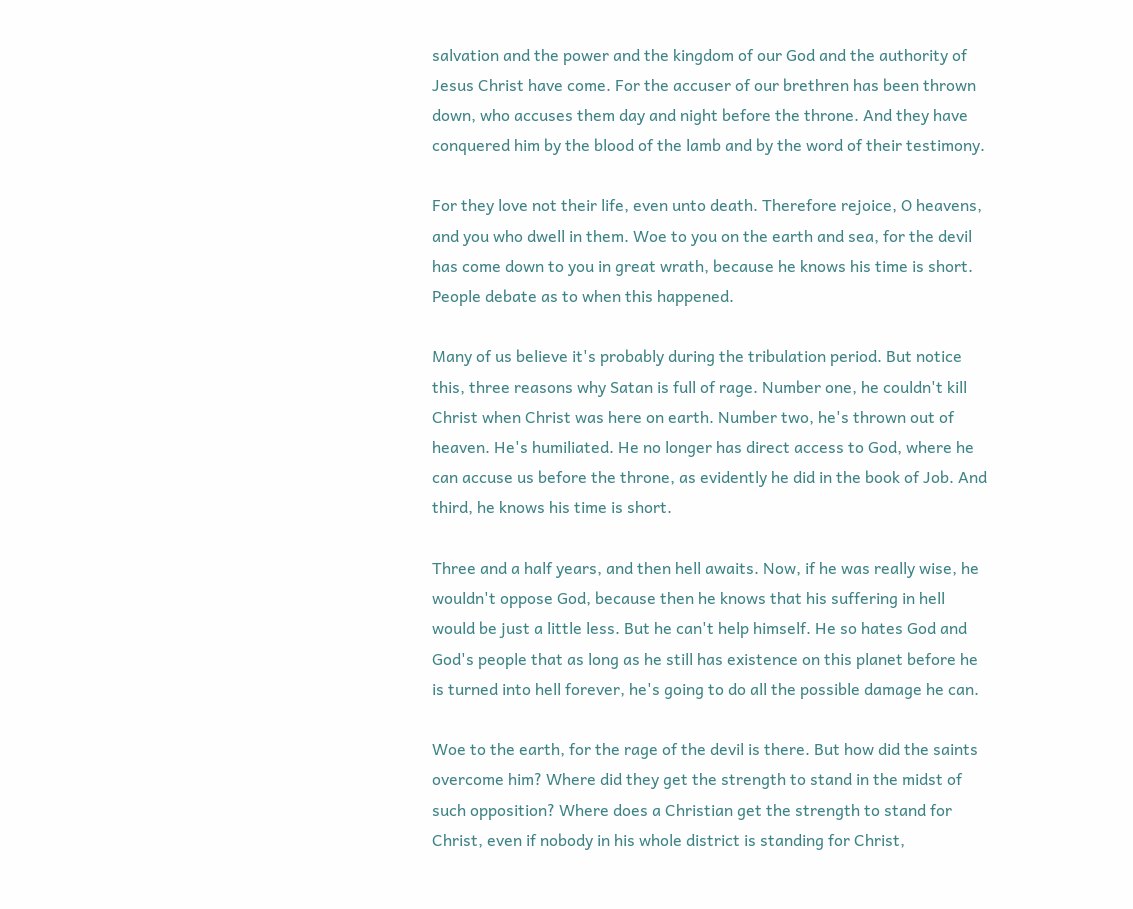salvation and the power and the kingdom of our God and the authority of Jesus Christ have come. For the accuser of our brethren has been thrown down, who accuses them day and night before the throne. And they have conquered him by the blood of the lamb and by the word of their testimony.

For they love not their life, even unto death. Therefore rejoice, O heavens, and you who dwell in them. Woe to you on the earth and sea, for the devil has come down to you in great wrath, because he knows his time is short. People debate as to when this happened.

Many of us believe it's probably during the tribulation period. But notice this, three reasons why Satan is full of rage. Number one, he couldn't kill Christ when Christ was here on earth. Number two, he's thrown out of heaven. He's humiliated. He no longer has direct access to God, where he can accuse us before the throne, as evidently he did in the book of Job. And third, he knows his time is short.

Three and a half years, and then hell awaits. Now, if he was really wise, he wouldn't oppose God, because then he knows that his suffering in hell would be just a little less. But he can't help himself. He so hates God and God's people that as long as he still has existence on this planet before he is turned into hell forever, he's going to do all the possible damage he can.

Woe to the earth, for the rage of the devil is there. But how did the saints overcome him? Where did they get the strength to stand in the midst of such opposition? Where does a Christian get the strength to stand for Christ, even if nobody in his whole district is standing for Christ,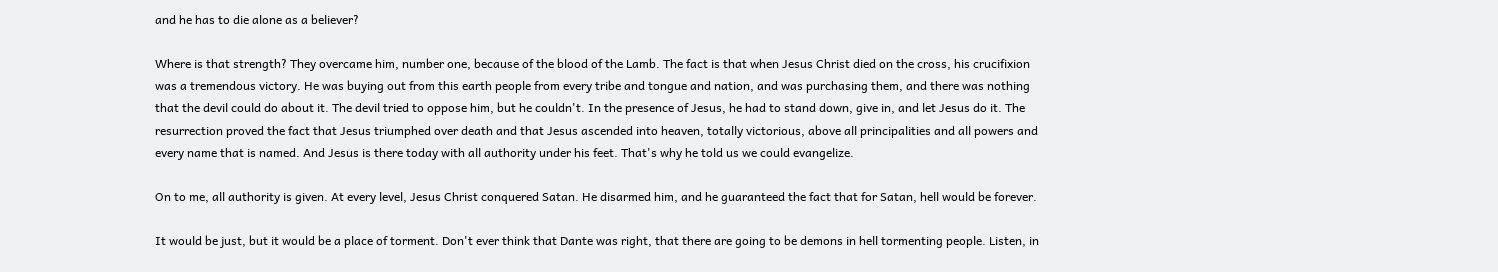and he has to die alone as a believer?

Where is that strength? They overcame him, number one, because of the blood of the Lamb. The fact is that when Jesus Christ died on the cross, his crucifixion was a tremendous victory. He was buying out from this earth people from every tribe and tongue and nation, and was purchasing them, and there was nothing that the devil could do about it. The devil tried to oppose him, but he couldn't. In the presence of Jesus, he had to stand down, give in, and let Jesus do it. The resurrection proved the fact that Jesus triumphed over death and that Jesus ascended into heaven, totally victorious, above all principalities and all powers and every name that is named. And Jesus is there today with all authority under his feet. That's why he told us we could evangelize.

On to me, all authority is given. At every level, Jesus Christ conquered Satan. He disarmed him, and he guaranteed the fact that for Satan, hell would be forever.

It would be just, but it would be a place of torment. Don't ever think that Dante was right, that there are going to be demons in hell tormenting people. Listen, in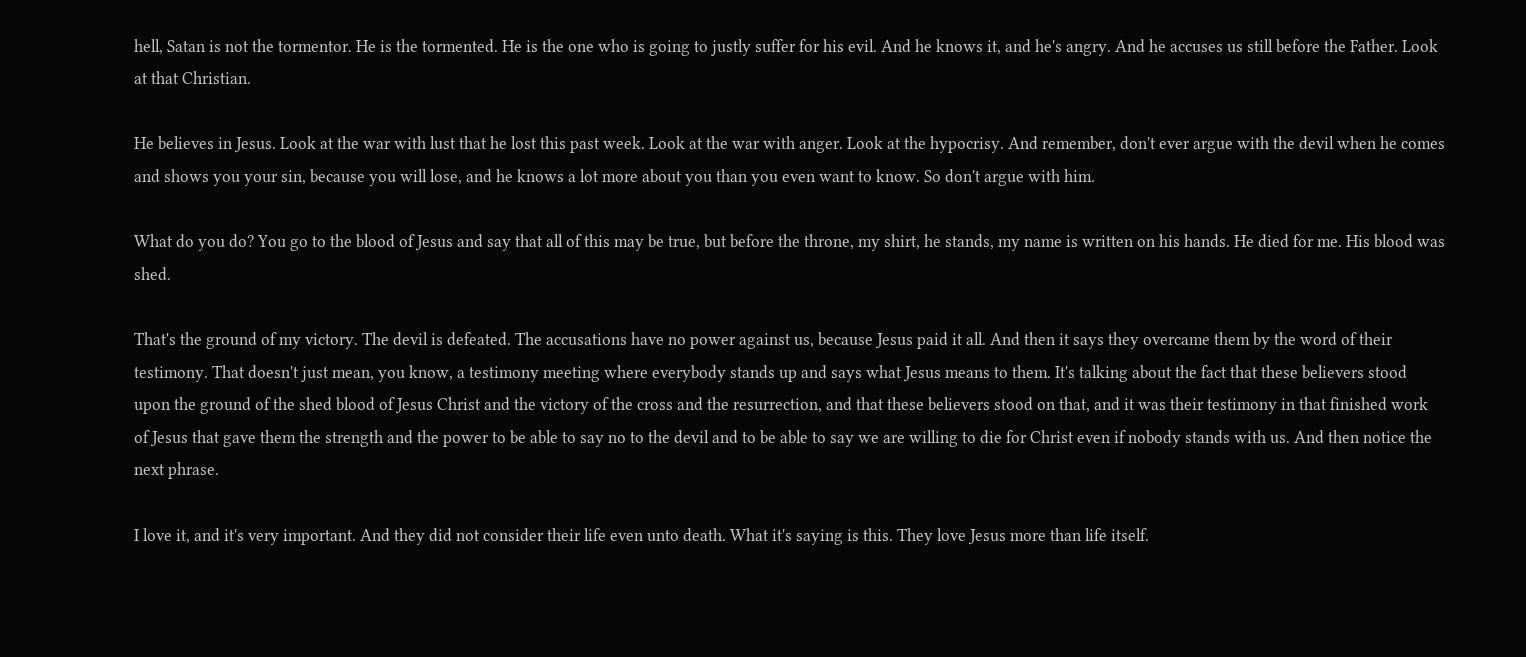hell, Satan is not the tormentor. He is the tormented. He is the one who is going to justly suffer for his evil. And he knows it, and he's angry. And he accuses us still before the Father. Look at that Christian.

He believes in Jesus. Look at the war with lust that he lost this past week. Look at the war with anger. Look at the hypocrisy. And remember, don't ever argue with the devil when he comes and shows you your sin, because you will lose, and he knows a lot more about you than you even want to know. So don't argue with him.

What do you do? You go to the blood of Jesus and say that all of this may be true, but before the throne, my shirt, he stands, my name is written on his hands. He died for me. His blood was shed.

That's the ground of my victory. The devil is defeated. The accusations have no power against us, because Jesus paid it all. And then it says they overcame them by the word of their testimony. That doesn't just mean, you know, a testimony meeting where everybody stands up and says what Jesus means to them. It's talking about the fact that these believers stood upon the ground of the shed blood of Jesus Christ and the victory of the cross and the resurrection, and that these believers stood on that, and it was their testimony in that finished work of Jesus that gave them the strength and the power to be able to say no to the devil and to be able to say we are willing to die for Christ even if nobody stands with us. And then notice the next phrase.

I love it, and it's very important. And they did not consider their life even unto death. What it's saying is this. They love Jesus more than life itself.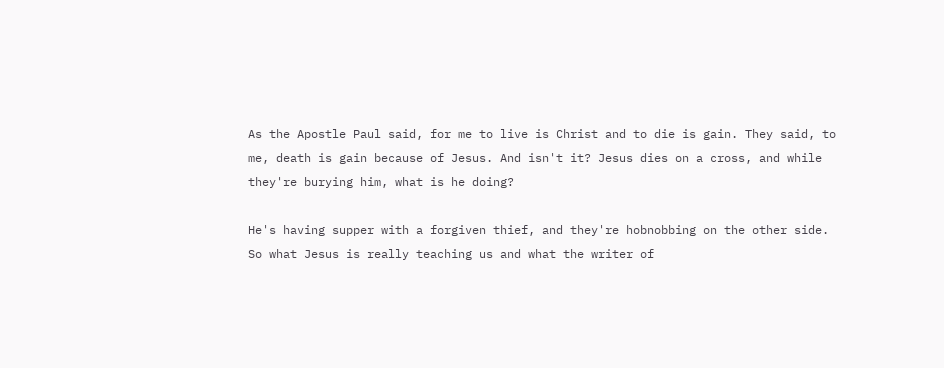As the Apostle Paul said, for me to live is Christ and to die is gain. They said, to me, death is gain because of Jesus. And isn't it? Jesus dies on a cross, and while they're burying him, what is he doing?

He's having supper with a forgiven thief, and they're hobnobbing on the other side. So what Jesus is really teaching us and what the writer of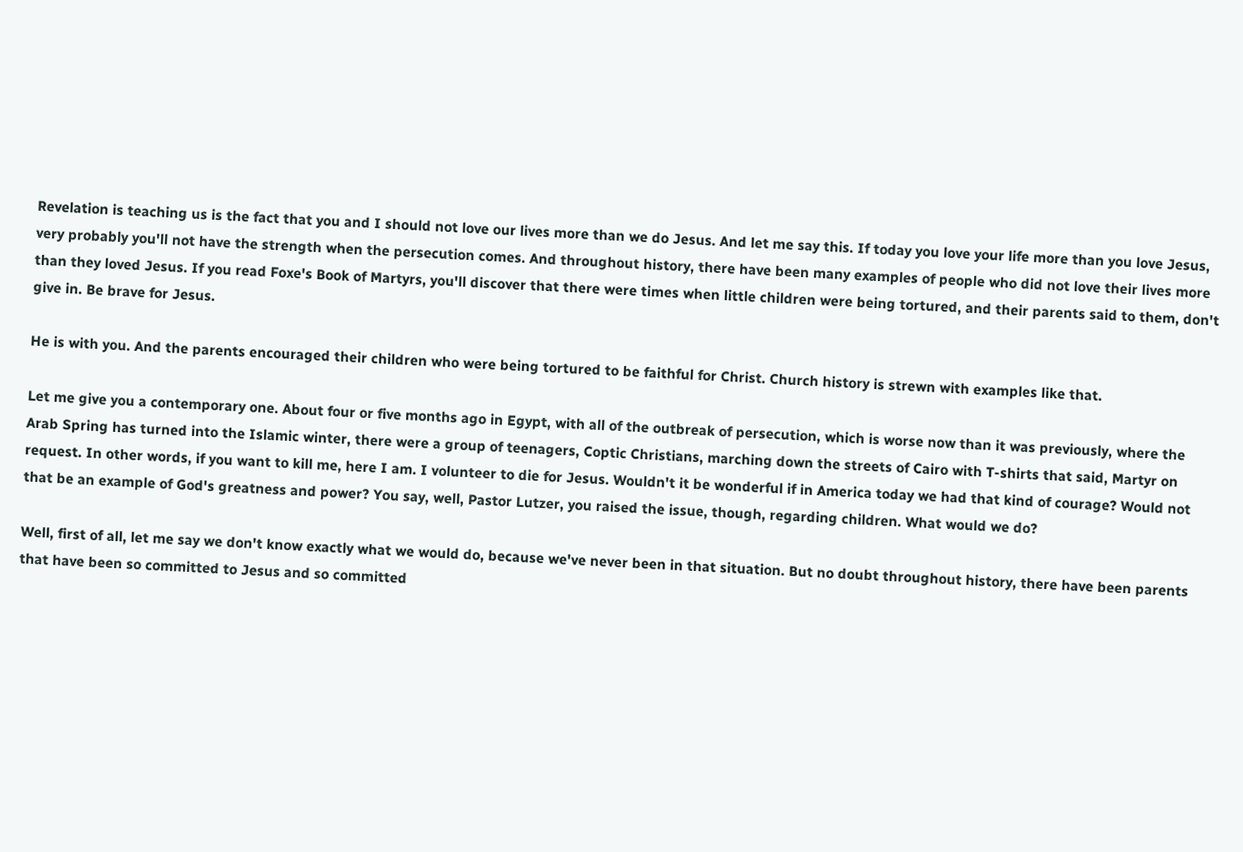Revelation is teaching us is the fact that you and I should not love our lives more than we do Jesus. And let me say this. If today you love your life more than you love Jesus, very probably you'll not have the strength when the persecution comes. And throughout history, there have been many examples of people who did not love their lives more than they loved Jesus. If you read Foxe's Book of Martyrs, you'll discover that there were times when little children were being tortured, and their parents said to them, don't give in. Be brave for Jesus.

He is with you. And the parents encouraged their children who were being tortured to be faithful for Christ. Church history is strewn with examples like that.

Let me give you a contemporary one. About four or five months ago in Egypt, with all of the outbreak of persecution, which is worse now than it was previously, where the Arab Spring has turned into the Islamic winter, there were a group of teenagers, Coptic Christians, marching down the streets of Cairo with T-shirts that said, Martyr on request. In other words, if you want to kill me, here I am. I volunteer to die for Jesus. Wouldn't it be wonderful if in America today we had that kind of courage? Would not that be an example of God's greatness and power? You say, well, Pastor Lutzer, you raised the issue, though, regarding children. What would we do?

Well, first of all, let me say we don't know exactly what we would do, because we've never been in that situation. But no doubt throughout history, there have been parents that have been so committed to Jesus and so committed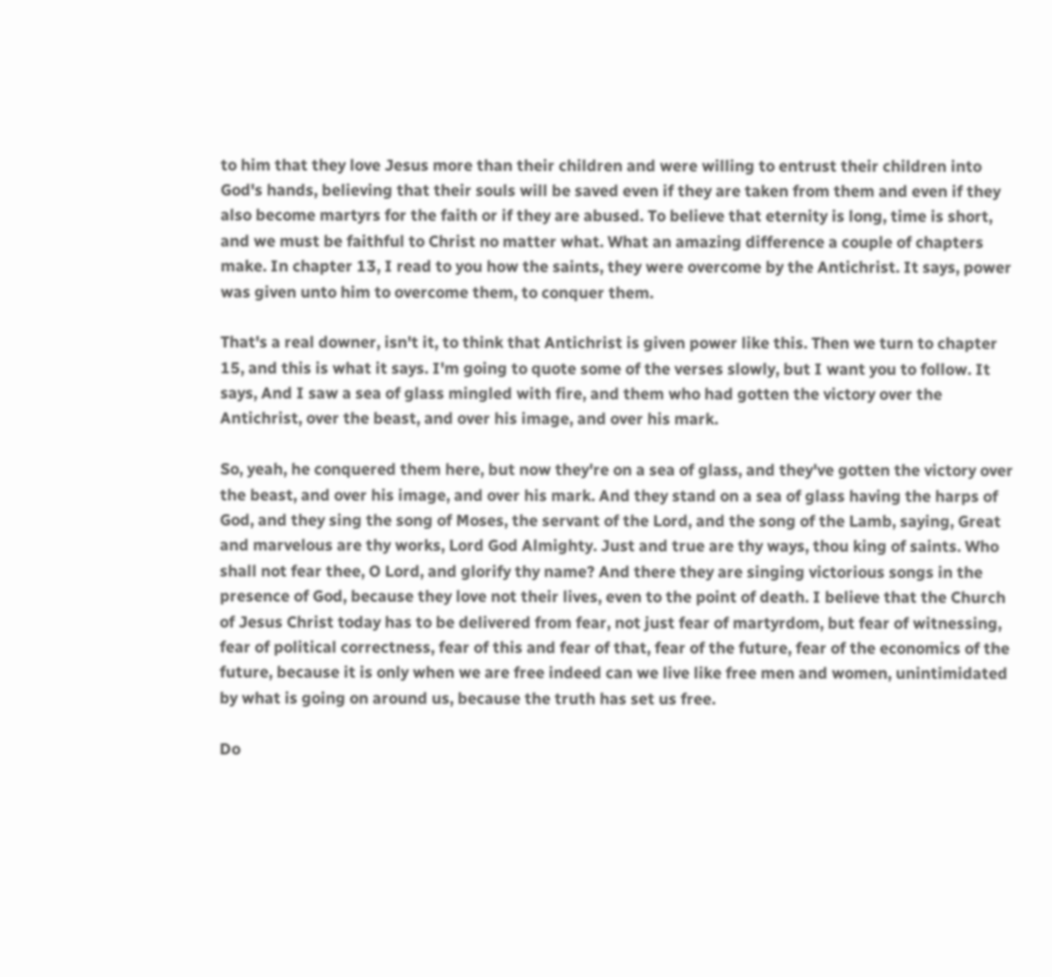to him that they love Jesus more than their children and were willing to entrust their children into God's hands, believing that their souls will be saved even if they are taken from them and even if they also become martyrs for the faith or if they are abused. To believe that eternity is long, time is short, and we must be faithful to Christ no matter what. What an amazing difference a couple of chapters make. In chapter 13, I read to you how the saints, they were overcome by the Antichrist. It says, power was given unto him to overcome them, to conquer them.

That's a real downer, isn't it, to think that Antichrist is given power like this. Then we turn to chapter 15, and this is what it says. I'm going to quote some of the verses slowly, but I want you to follow. It says, And I saw a sea of glass mingled with fire, and them who had gotten the victory over the Antichrist, over the beast, and over his image, and over his mark.

So, yeah, he conquered them here, but now they're on a sea of glass, and they've gotten the victory over the beast, and over his image, and over his mark. And they stand on a sea of glass having the harps of God, and they sing the song of Moses, the servant of the Lord, and the song of the Lamb, saying, Great and marvelous are thy works, Lord God Almighty. Just and true are thy ways, thou king of saints. Who shall not fear thee, O Lord, and glorify thy name? And there they are singing victorious songs in the presence of God, because they love not their lives, even to the point of death. I believe that the Church of Jesus Christ today has to be delivered from fear, not just fear of martyrdom, but fear of witnessing, fear of political correctness, fear of this and fear of that, fear of the future, fear of the economics of the future, because it is only when we are free indeed can we live like free men and women, unintimidated by what is going on around us, because the truth has set us free.

Do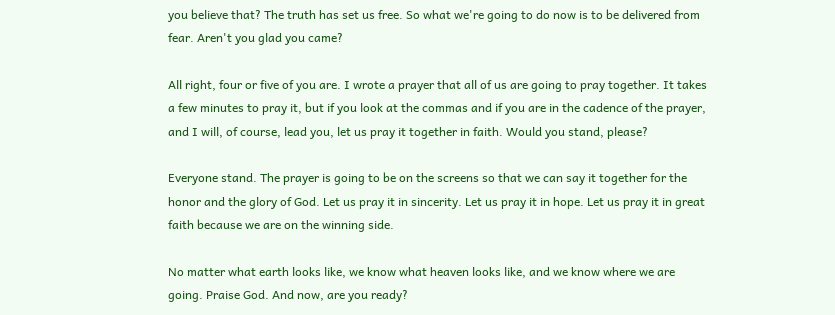you believe that? The truth has set us free. So what we're going to do now is to be delivered from fear. Aren't you glad you came?

All right, four or five of you are. I wrote a prayer that all of us are going to pray together. It takes a few minutes to pray it, but if you look at the commas and if you are in the cadence of the prayer, and I will, of course, lead you, let us pray it together in faith. Would you stand, please?

Everyone stand. The prayer is going to be on the screens so that we can say it together for the honor and the glory of God. Let us pray it in sincerity. Let us pray it in hope. Let us pray it in great faith because we are on the winning side.

No matter what earth looks like, we know what heaven looks like, and we know where we are going. Praise God. And now, are you ready?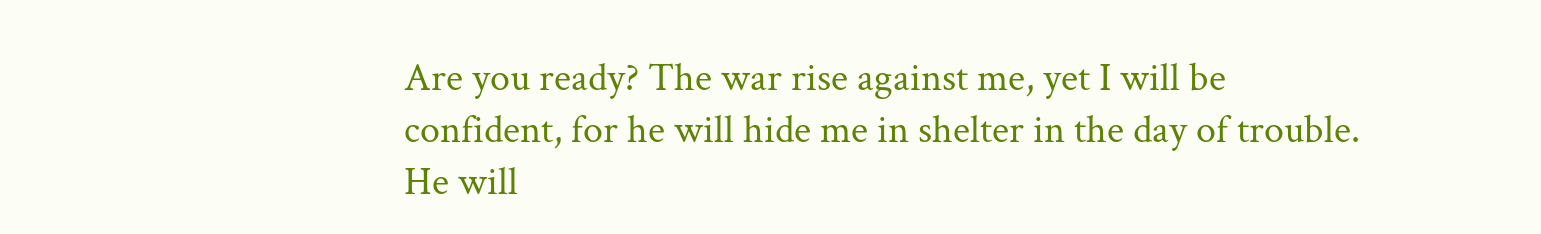Are you ready? The war rise against me, yet I will be confident, for he will hide me in shelter in the day of trouble. He will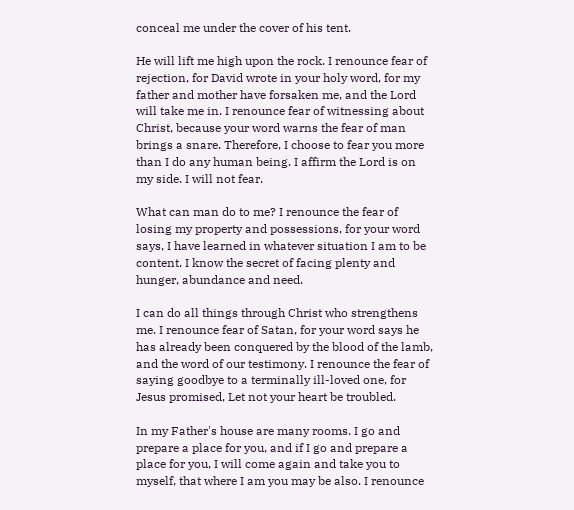conceal me under the cover of his tent.

He will lift me high upon the rock. I renounce fear of rejection, for David wrote in your holy word, for my father and mother have forsaken me, and the Lord will take me in. I renounce fear of witnessing about Christ, because your word warns the fear of man brings a snare. Therefore, I choose to fear you more than I do any human being. I affirm the Lord is on my side. I will not fear.

What can man do to me? I renounce the fear of losing my property and possessions, for your word says, I have learned in whatever situation I am to be content. I know the secret of facing plenty and hunger, abundance and need.

I can do all things through Christ who strengthens me. I renounce fear of Satan, for your word says he has already been conquered by the blood of the lamb, and the word of our testimony. I renounce the fear of saying goodbye to a terminally ill-loved one, for Jesus promised, Let not your heart be troubled.

In my Father's house are many rooms. I go and prepare a place for you, and if I go and prepare a place for you, I will come again and take you to myself, that where I am you may be also. I renounce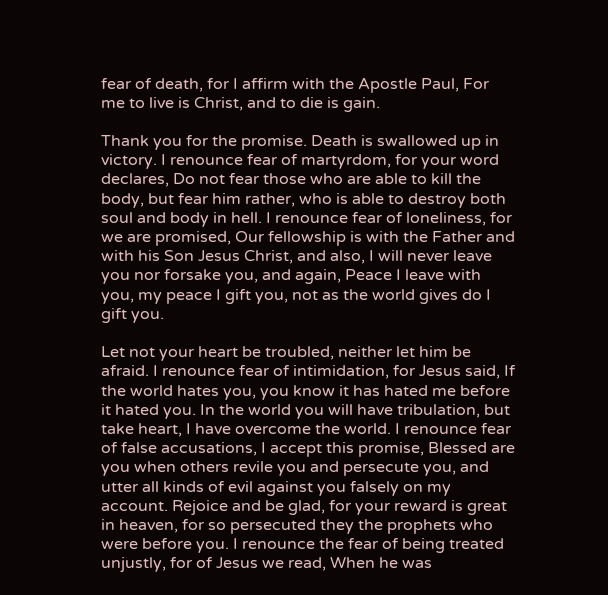fear of death, for I affirm with the Apostle Paul, For me to live is Christ, and to die is gain.

Thank you for the promise. Death is swallowed up in victory. I renounce fear of martyrdom, for your word declares, Do not fear those who are able to kill the body, but fear him rather, who is able to destroy both soul and body in hell. I renounce fear of loneliness, for we are promised, Our fellowship is with the Father and with his Son Jesus Christ, and also, I will never leave you nor forsake you, and again, Peace I leave with you, my peace I gift you, not as the world gives do I gift you.

Let not your heart be troubled, neither let him be afraid. I renounce fear of intimidation, for Jesus said, If the world hates you, you know it has hated me before it hated you. In the world you will have tribulation, but take heart, I have overcome the world. I renounce fear of false accusations, I accept this promise, Blessed are you when others revile you and persecute you, and utter all kinds of evil against you falsely on my account. Rejoice and be glad, for your reward is great in heaven, for so persecuted they the prophets who were before you. I renounce the fear of being treated unjustly, for of Jesus we read, When he was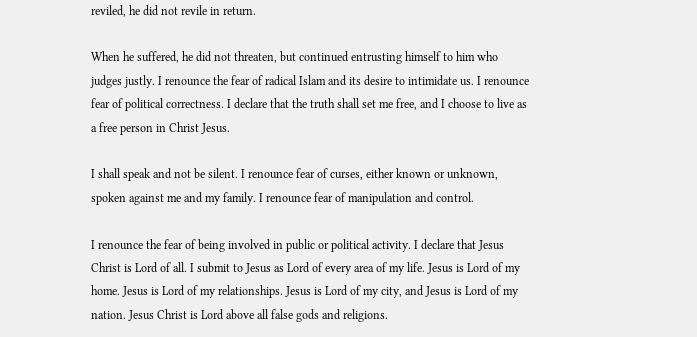reviled, he did not revile in return.

When he suffered, he did not threaten, but continued entrusting himself to him who judges justly. I renounce the fear of radical Islam and its desire to intimidate us. I renounce fear of political correctness. I declare that the truth shall set me free, and I choose to live as a free person in Christ Jesus.

I shall speak and not be silent. I renounce fear of curses, either known or unknown, spoken against me and my family. I renounce fear of manipulation and control.

I renounce the fear of being involved in public or political activity. I declare that Jesus Christ is Lord of all. I submit to Jesus as Lord of every area of my life. Jesus is Lord of my home. Jesus is Lord of my relationships. Jesus is Lord of my city, and Jesus is Lord of my nation. Jesus Christ is Lord above all false gods and religions.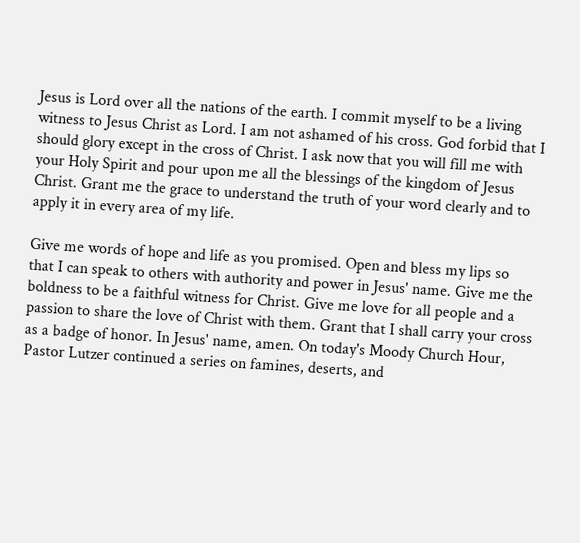Jesus is Lord over all the nations of the earth. I commit myself to be a living witness to Jesus Christ as Lord. I am not ashamed of his cross. God forbid that I should glory except in the cross of Christ. I ask now that you will fill me with your Holy Spirit and pour upon me all the blessings of the kingdom of Jesus Christ. Grant me the grace to understand the truth of your word clearly and to apply it in every area of my life.

Give me words of hope and life as you promised. Open and bless my lips so that I can speak to others with authority and power in Jesus' name. Give me the boldness to be a faithful witness for Christ. Give me love for all people and a passion to share the love of Christ with them. Grant that I shall carry your cross as a badge of honor. In Jesus' name, amen. On today's Moody Church Hour, Pastor Lutzer continued a series on famines, deserts, and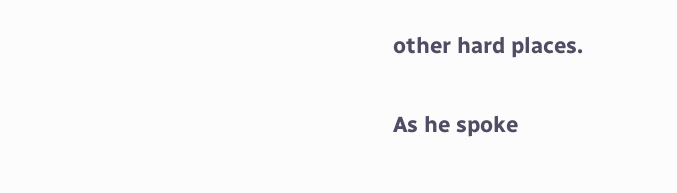other hard places.

As he spoke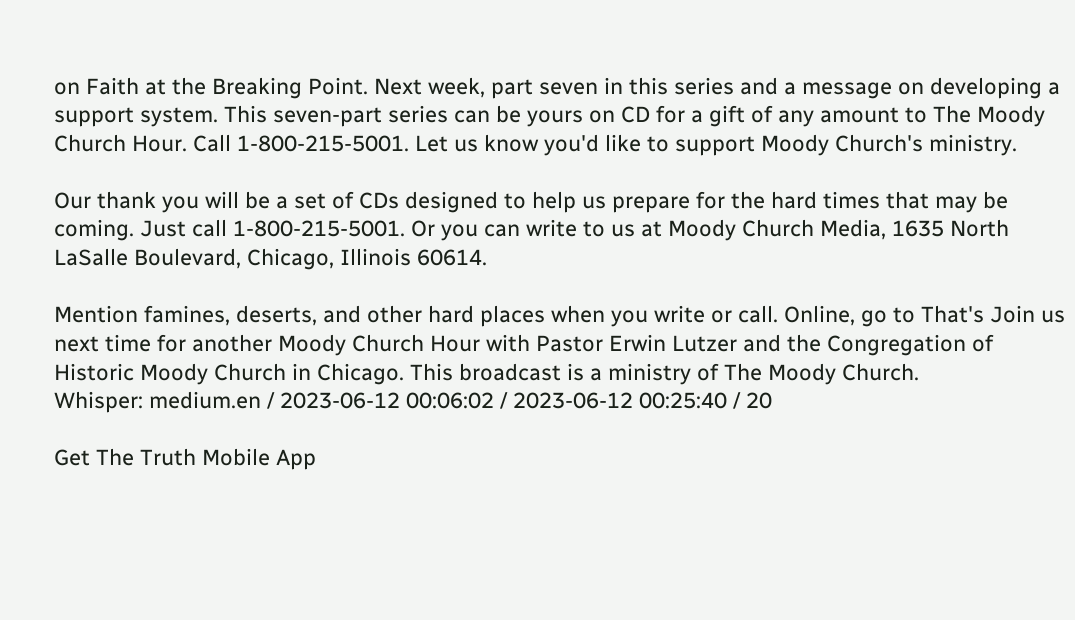on Faith at the Breaking Point. Next week, part seven in this series and a message on developing a support system. This seven-part series can be yours on CD for a gift of any amount to The Moody Church Hour. Call 1-800-215-5001. Let us know you'd like to support Moody Church's ministry.

Our thank you will be a set of CDs designed to help us prepare for the hard times that may be coming. Just call 1-800-215-5001. Or you can write to us at Moody Church Media, 1635 North LaSalle Boulevard, Chicago, Illinois 60614.

Mention famines, deserts, and other hard places when you write or call. Online, go to That's Join us next time for another Moody Church Hour with Pastor Erwin Lutzer and the Congregation of Historic Moody Church in Chicago. This broadcast is a ministry of The Moody Church.
Whisper: medium.en / 2023-06-12 00:06:02 / 2023-06-12 00:25:40 / 20

Get The Truth Mobile App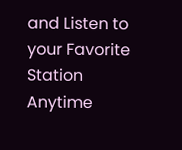and Listen to your Favorite Station Anytime